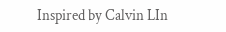Inspired by Calvin LIn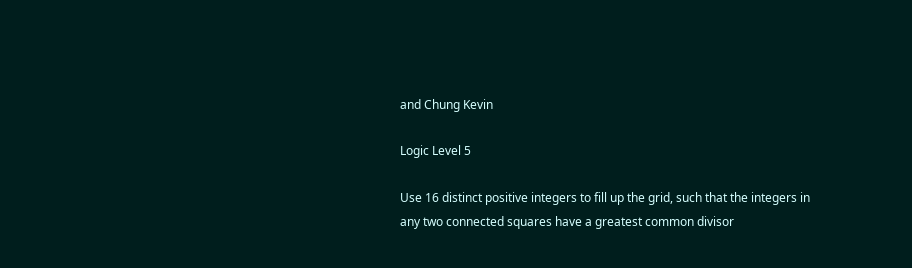and Chung Kevin

Logic Level 5

Use 16 distinct positive integers to fill up the grid, such that the integers in any two connected squares have a greatest common divisor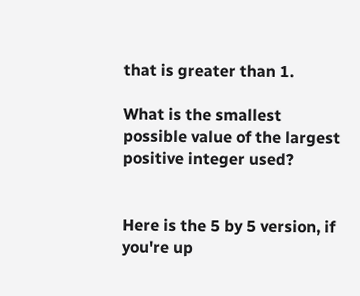that is greater than 1.

What is the smallest possible value of the largest positive integer used?


Here is the 5 by 5 version, if you're up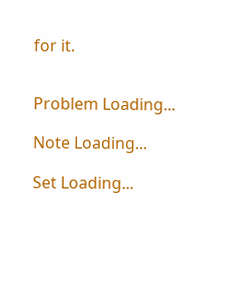for it.


Problem Loading...

Note Loading...

Set Loading...